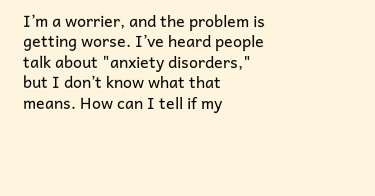I’m a worrier, and the problem is getting worse. I’ve heard people talk about "anxiety disorders," but I don’t know what that means. How can I tell if my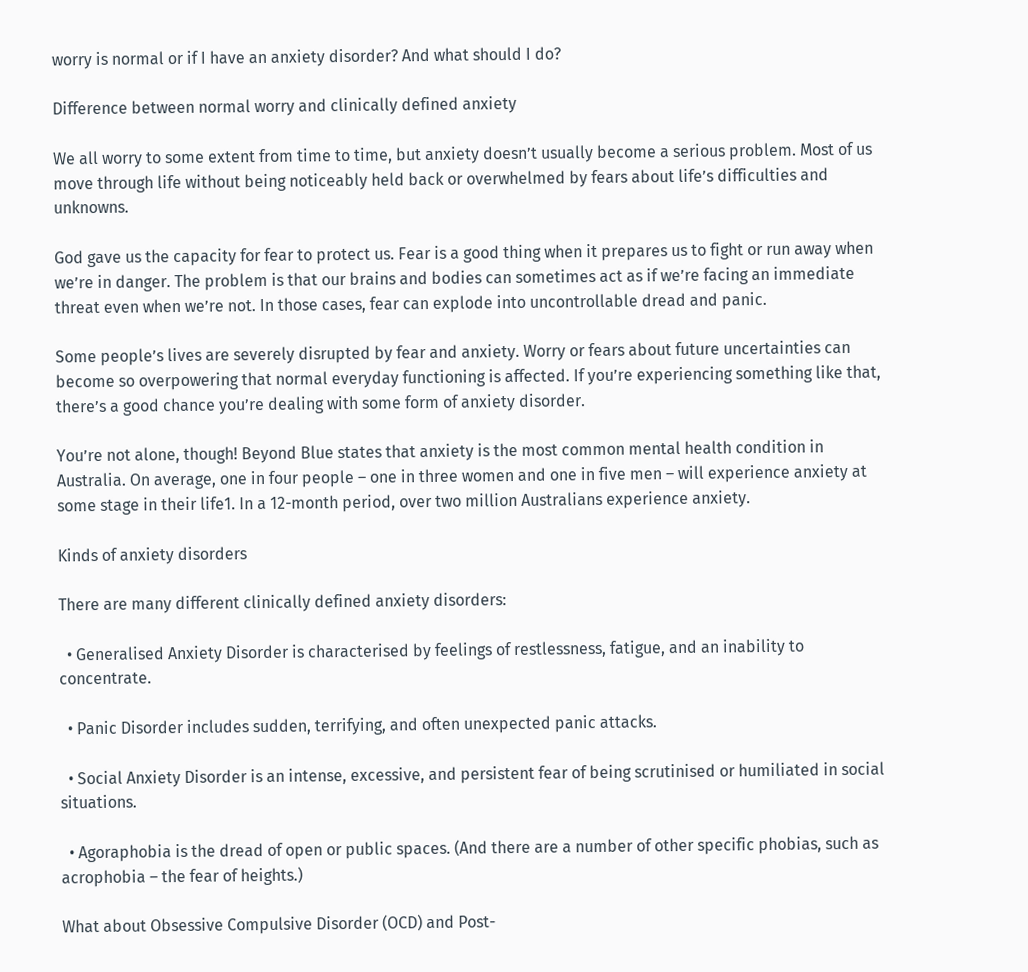worry is normal or if I have an anxiety disorder? And what should I do?

Difference between normal worry and clinically defined anxiety

We all worry to some extent from time to time, but anxiety doesn’t usually become a serious problem. Most of us move through life without being noticeably held back or overwhelmed by fears about life’s difficulties and unknowns.

God gave us the capacity for fear to protect us. Fear is a good thing when it prepares us to fight or run away when we’re in danger. The problem is that our brains and bodies can sometimes act as if we’re facing an immediate threat even when we’re not. In those cases, fear can explode into uncontrollable dread and panic.

Some people’s lives are severely disrupted by fear and anxiety. Worry or fears about future uncertainties can become so overpowering that normal everyday functioning is affected. If you’re experiencing something like that, there’s a good chance you’re dealing with some form of anxiety disorder.

You’re not alone, though! Beyond Blue states that anxiety is the most common mental health condition in Australia. On average, one in four people – one in three women and one in five men – will experience anxiety at some stage in their life1. In a 12-month period, over two million Australians experience anxiety.

Kinds of anxiety disorders

There are many different clinically defined anxiety disorders:

  • Generalised Anxiety Disorder is characterised by feelings of restlessness, fatigue, and an inability to concentrate.

  • Panic Disorder includes sudden, terrifying, and often unexpected panic attacks.

  • Social Anxiety Disorder is an intense, excessive, and persistent fear of being scrutinised or humiliated in social situations.

  • Agoraphobia is the dread of open or public spaces. (And there are a number of other specific phobias, such as acrophobia – the fear of heights.)

What about Obsessive Compulsive Disorder (OCD) and Post-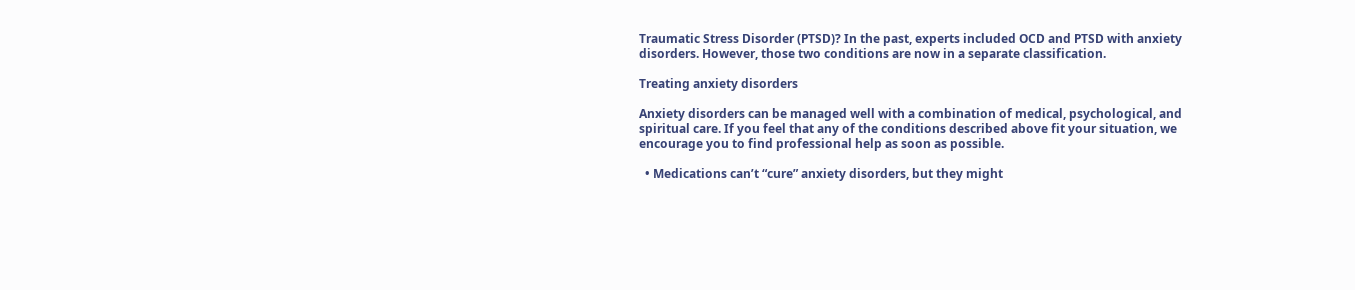Traumatic Stress Disorder (PTSD)? In the past, experts included OCD and PTSD with anxiety disorders. However, those two conditions are now in a separate classification.

Treating anxiety disorders

Anxiety disorders can be managed well with a combination of medical, psychological, and spiritual care. If you feel that any of the conditions described above fit your situation, we encourage you to find professional help as soon as possible.

  • Medications can’t “cure” anxiety disorders, but they might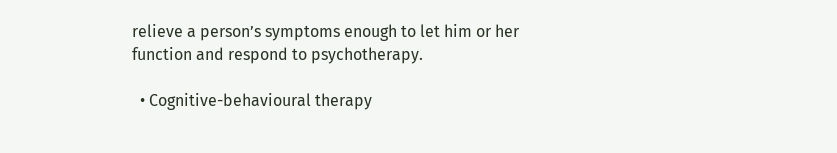relieve a person’s symptoms enough to let him or her function and respond to psychotherapy.

  • Cognitive-behavioural therapy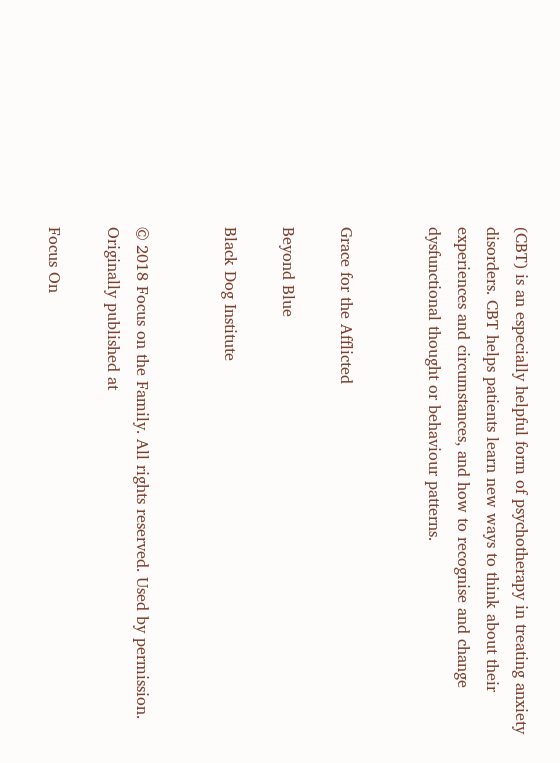(CBT) is an especially helpful form of psychotherapy in treating anxiety disorders. CBT helps patients learn new ways to think about their experiences and circumstances, and how to recognise and change dysfunctional thought or behaviour patterns.


Grace for the Afflicted

Beyond Blue

Black Dog Institute


© 2018 Focus on the Family. All rights reserved. Used by permission. Originally published at

Focus On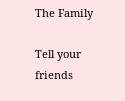The Family

Tell your friends